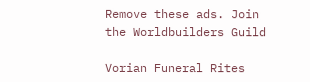Remove these ads. Join the Worldbuilders Guild

Vorian Funeral Rites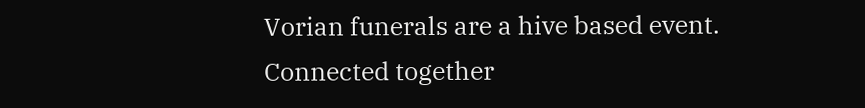Vorian funerals are a hive based event. Connected together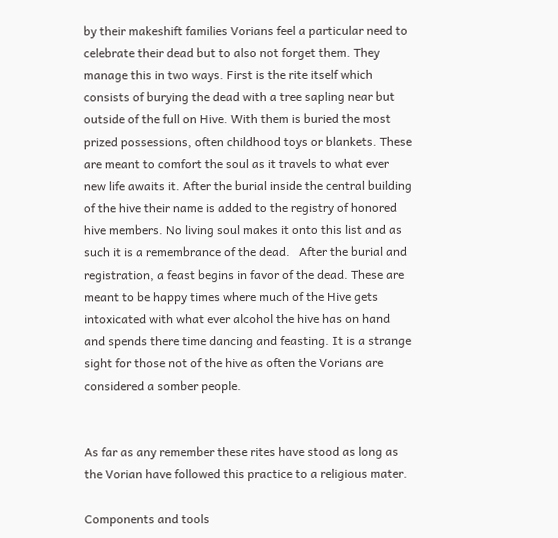by their makeshift families Vorians feel a particular need to celebrate their dead but to also not forget them. They manage this in two ways. First is the rite itself which consists of burying the dead with a tree sapling near but outside of the full on Hive. With them is buried the most prized possessions, often childhood toys or blankets. These are meant to comfort the soul as it travels to what ever new life awaits it. After the burial inside the central building of the hive their name is added to the registry of honored hive members. No living soul makes it onto this list and as such it is a remembrance of the dead.   After the burial and registration, a feast begins in favor of the dead. These are meant to be happy times where much of the Hive gets intoxicated with what ever alcohol the hive has on hand and spends there time dancing and feasting. It is a strange sight for those not of the hive as often the Vorians are considered a somber people.


As far as any remember these rites have stood as long as the Vorian have followed this practice to a religious mater.

Components and tools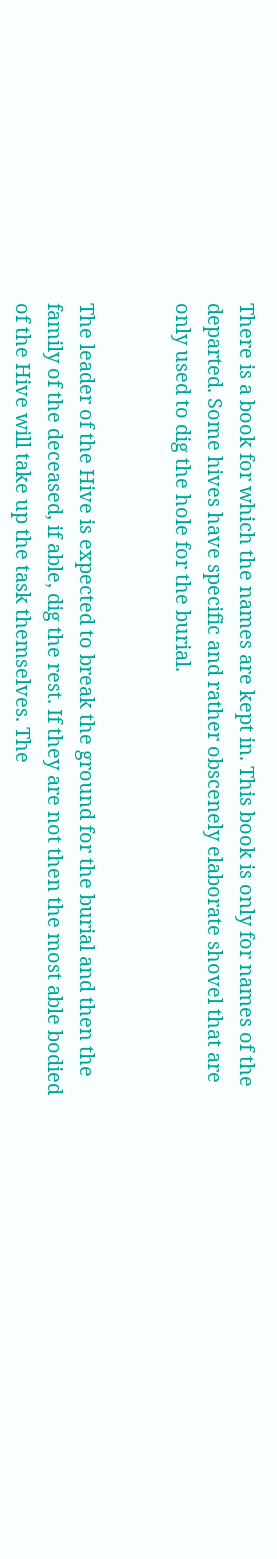There is a book for which the names are kept in. This book is only for names of the departed. Some hives have specific and rather obscenely elaborate shovel that are only used to dig the hole for the burial.


The leader of the Hive is expected to break the ground for the burial and then the family of the deceased, if able, dig the rest. If they are not then the most able bodied of the Hive will take up the task themselves. The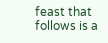feast that follows is a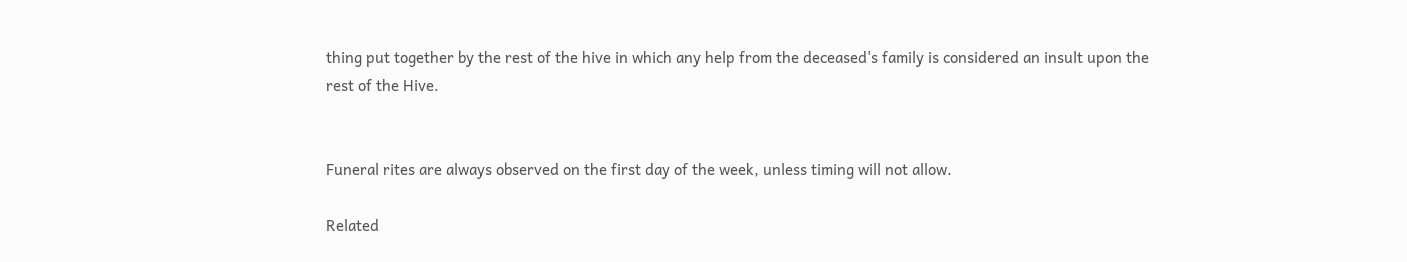thing put together by the rest of the hive in which any help from the deceased's family is considered an insult upon the rest of the Hive.


Funeral rites are always observed on the first day of the week, unless timing will not allow.

Related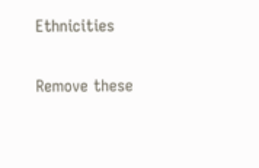Ethnicities

Remove these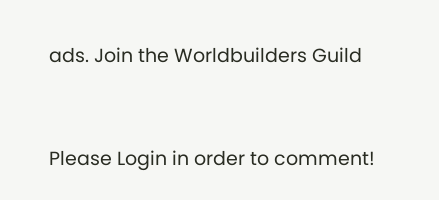ads. Join the Worldbuilders Guild


Please Login in order to comment!